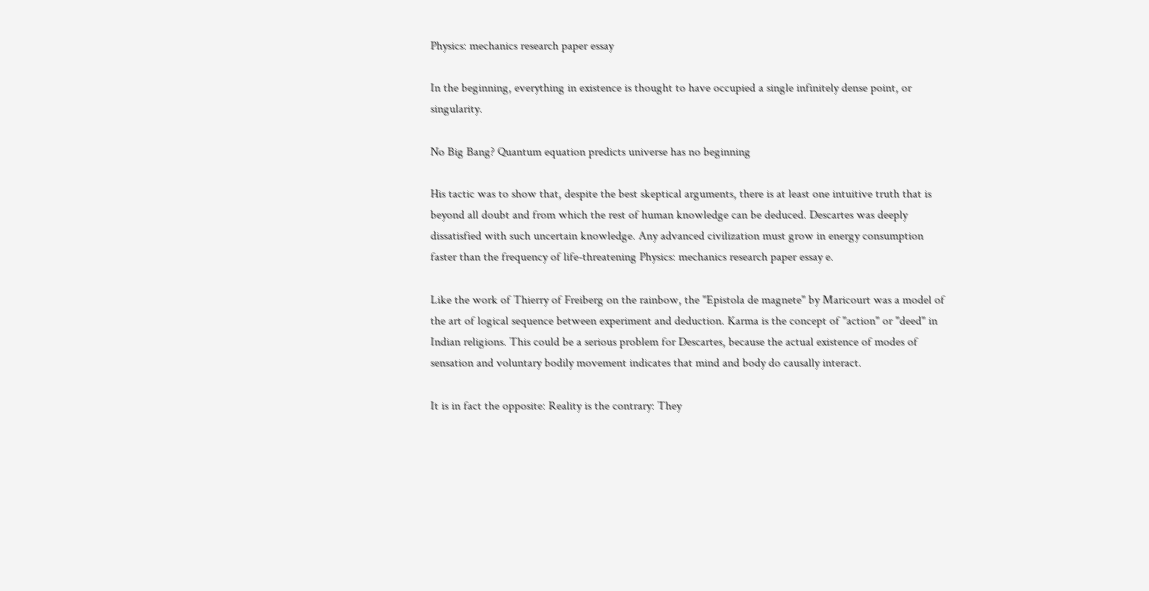Physics: mechanics research paper essay

In the beginning, everything in existence is thought to have occupied a single infinitely dense point, or singularity.

No Big Bang? Quantum equation predicts universe has no beginning

His tactic was to show that, despite the best skeptical arguments, there is at least one intuitive truth that is beyond all doubt and from which the rest of human knowledge can be deduced. Descartes was deeply dissatisfied with such uncertain knowledge. Any advanced civilization must grow in energy consumption faster than the frequency of life-threatening Physics: mechanics research paper essay e.

Like the work of Thierry of Freiberg on the rainbow, the "Epistola de magnete" by Maricourt was a model of the art of logical sequence between experiment and deduction. Karma is the concept of "action" or "deed" in Indian religions. This could be a serious problem for Descartes, because the actual existence of modes of sensation and voluntary bodily movement indicates that mind and body do causally interact.

It is in fact the opposite: Reality is the contrary: They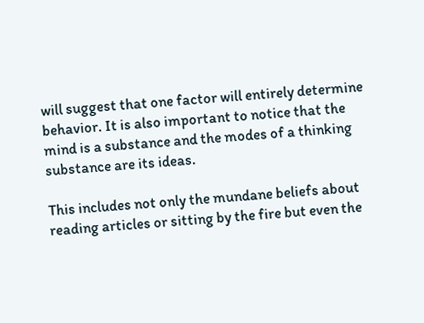will suggest that one factor will entirely determine behavior. It is also important to notice that the mind is a substance and the modes of a thinking substance are its ideas.

This includes not only the mundane beliefs about reading articles or sitting by the fire but even the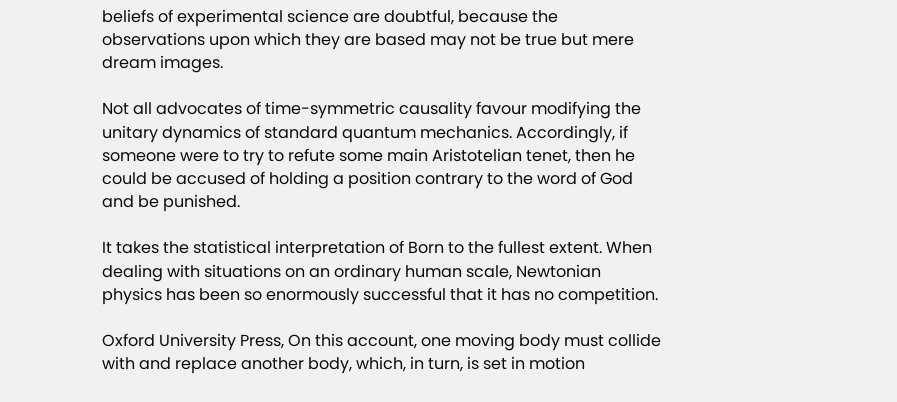beliefs of experimental science are doubtful, because the observations upon which they are based may not be true but mere dream images.

Not all advocates of time-symmetric causality favour modifying the unitary dynamics of standard quantum mechanics. Accordingly, if someone were to try to refute some main Aristotelian tenet, then he could be accused of holding a position contrary to the word of God and be punished.

It takes the statistical interpretation of Born to the fullest extent. When dealing with situations on an ordinary human scale, Newtonian physics has been so enormously successful that it has no competition.

Oxford University Press, On this account, one moving body must collide with and replace another body, which, in turn, is set in motion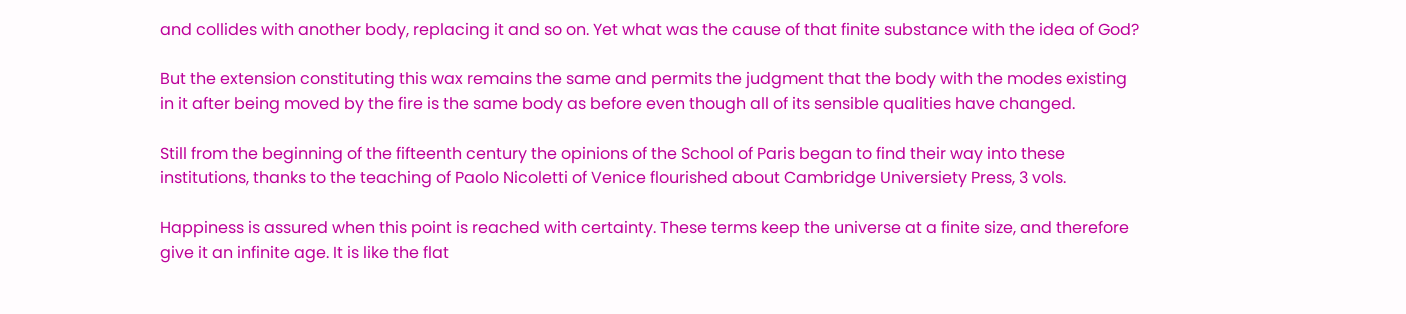and collides with another body, replacing it and so on. Yet what was the cause of that finite substance with the idea of God?

But the extension constituting this wax remains the same and permits the judgment that the body with the modes existing in it after being moved by the fire is the same body as before even though all of its sensible qualities have changed.

Still from the beginning of the fifteenth century the opinions of the School of Paris began to find their way into these institutions, thanks to the teaching of Paolo Nicoletti of Venice flourished about Cambridge Universiety Press, 3 vols.

Happiness is assured when this point is reached with certainty. These terms keep the universe at a finite size, and therefore give it an infinite age. It is like the flat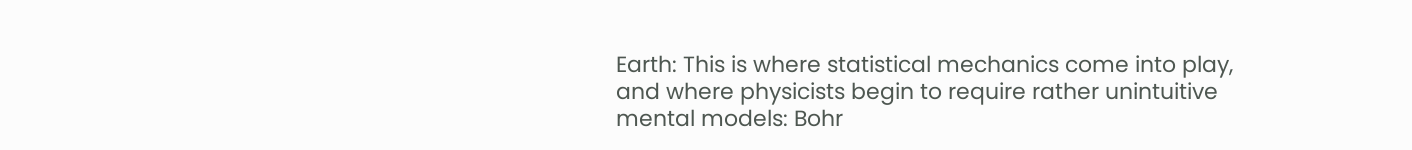Earth: This is where statistical mechanics come into play, and where physicists begin to require rather unintuitive mental models: Bohr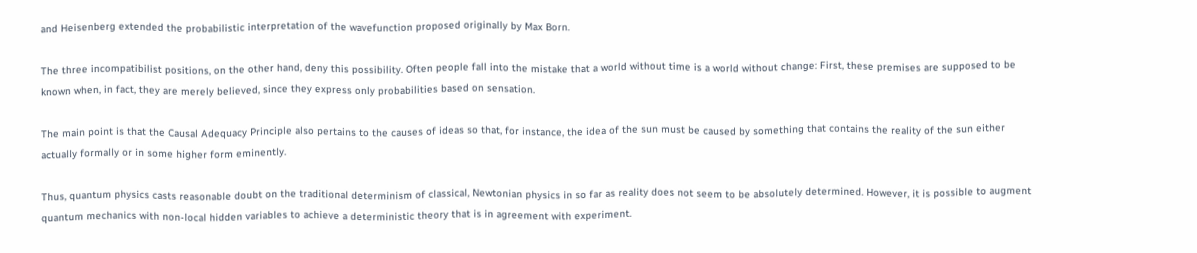and Heisenberg extended the probabilistic interpretation of the wavefunction proposed originally by Max Born.

The three incompatibilist positions, on the other hand, deny this possibility. Often people fall into the mistake that a world without time is a world without change: First, these premises are supposed to be known when, in fact, they are merely believed, since they express only probabilities based on sensation.

The main point is that the Causal Adequacy Principle also pertains to the causes of ideas so that, for instance, the idea of the sun must be caused by something that contains the reality of the sun either actually formally or in some higher form eminently.

Thus, quantum physics casts reasonable doubt on the traditional determinism of classical, Newtonian physics in so far as reality does not seem to be absolutely determined. However, it is possible to augment quantum mechanics with non-local hidden variables to achieve a deterministic theory that is in agreement with experiment.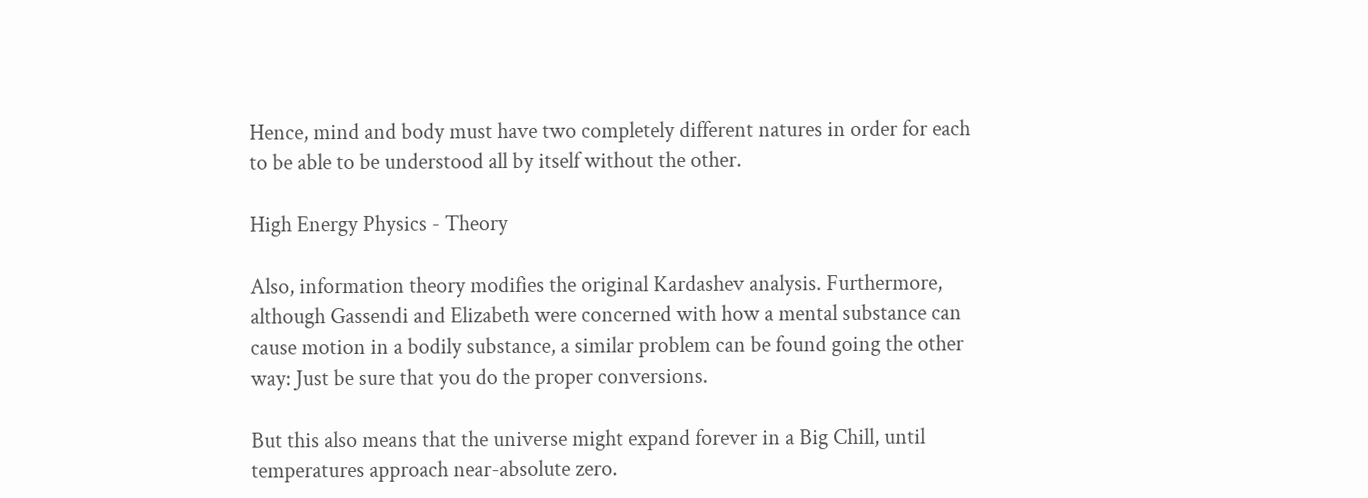Hence, mind and body must have two completely different natures in order for each to be able to be understood all by itself without the other.

High Energy Physics - Theory

Also, information theory modifies the original Kardashev analysis. Furthermore, although Gassendi and Elizabeth were concerned with how a mental substance can cause motion in a bodily substance, a similar problem can be found going the other way: Just be sure that you do the proper conversions.

But this also means that the universe might expand forever in a Big Chill, until temperatures approach near-absolute zero.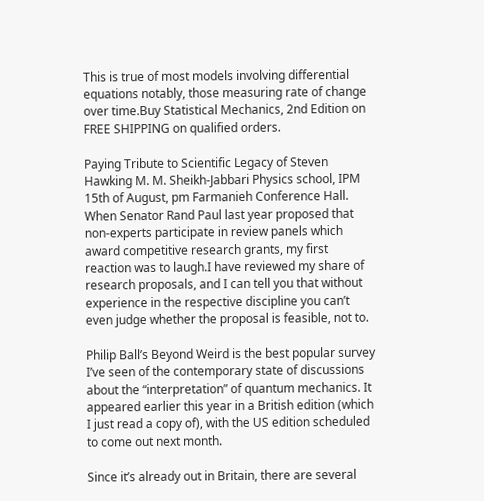This is true of most models involving differential equations notably, those measuring rate of change over time.Buy Statistical Mechanics, 2nd Edition on FREE SHIPPING on qualified orders.

Paying Tribute to Scientific Legacy of Steven Hawking M. M. Sheikh-Jabbari Physics school, IPM 15th of August, pm Farmanieh Conference Hall. When Senator Rand Paul last year proposed that non-experts participate in review panels which award competitive research grants, my first reaction was to laugh.I have reviewed my share of research proposals, and I can tell you that without experience in the respective discipline you can’t even judge whether the proposal is feasible, not to.

Philip Ball’s Beyond Weird is the best popular survey I’ve seen of the contemporary state of discussions about the “interpretation” of quantum mechanics. It appeared earlier this year in a British edition (which I just read a copy of), with the US edition scheduled to come out next month.

Since it’s already out in Britain, there are several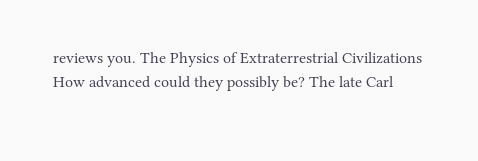reviews you. The Physics of Extraterrestrial Civilizations How advanced could they possibly be? The late Carl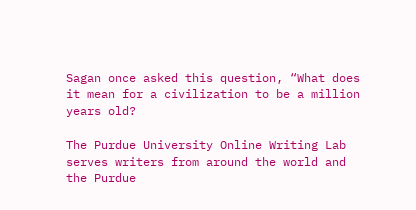Sagan once asked this question, “What does it mean for a civilization to be a million years old?

The Purdue University Online Writing Lab serves writers from around the world and the Purdue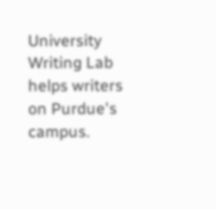University Writing Lab helps writers on Purdue's campus.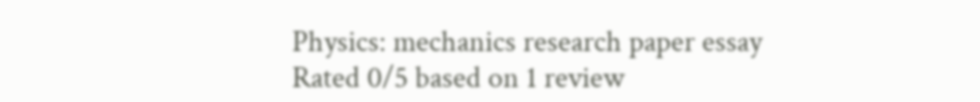Physics: mechanics research paper essay
Rated 0/5 based on 1 review